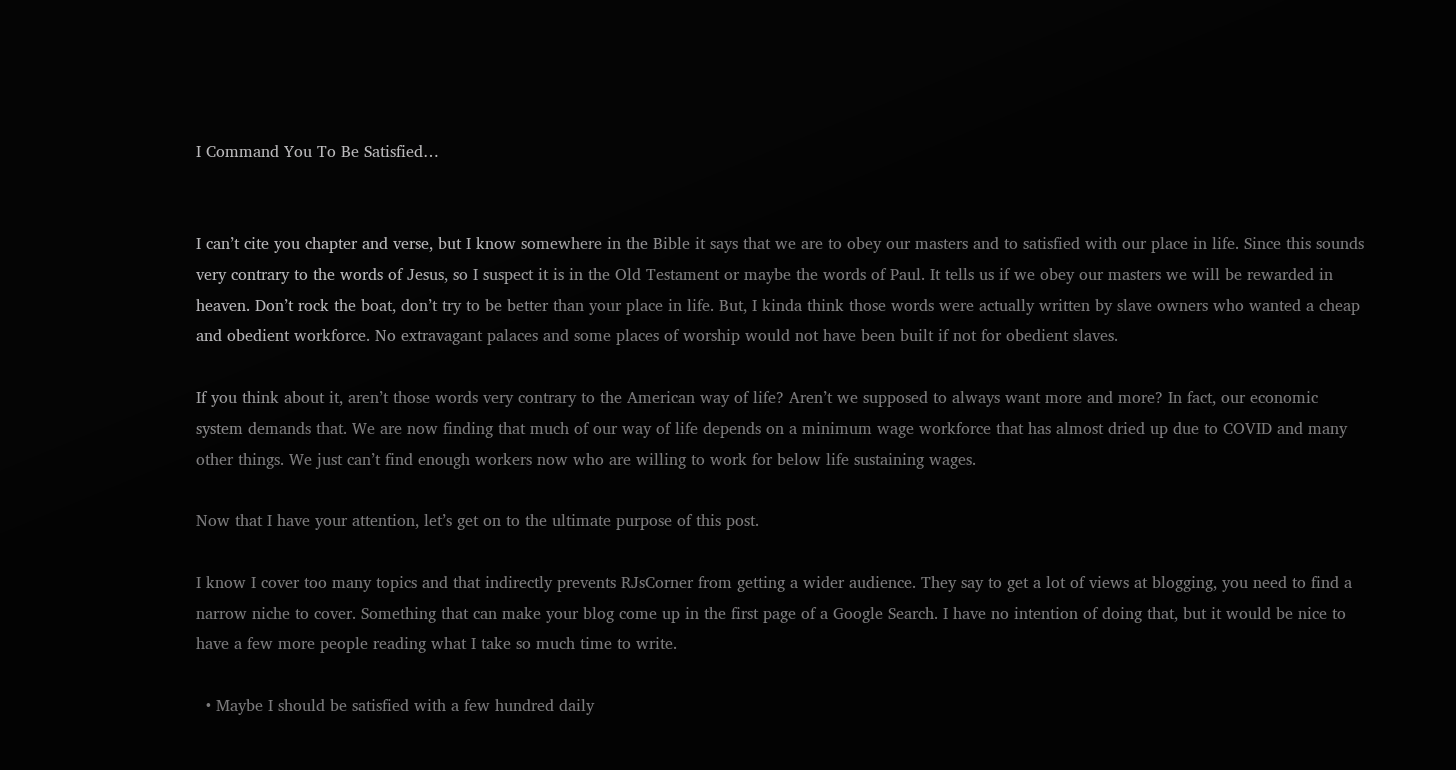I Command You To Be Satisfied…


I can’t cite you chapter and verse, but I know somewhere in the Bible it says that we are to obey our masters and to satisfied with our place in life. Since this sounds very contrary to the words of Jesus, so I suspect it is in the Old Testament or maybe the words of Paul. It tells us if we obey our masters we will be rewarded in heaven. Don’t rock the boat, don’t try to be better than your place in life. But, I kinda think those words were actually written by slave owners who wanted a cheap and obedient workforce. No extravagant palaces and some places of worship would not have been built if not for obedient slaves.

If you think about it, aren’t those words very contrary to the American way of life? Aren’t we supposed to always want more and more? In fact, our economic system demands that. We are now finding that much of our way of life depends on a minimum wage workforce that has almost dried up due to COVID and many other things. We just can’t find enough workers now who are willing to work for below life sustaining wages.

Now that I have your attention, let’s get on to the ultimate purpose of this post.

I know I cover too many topics and that indirectly prevents RJsCorner from getting a wider audience. They say to get a lot of views at blogging, you need to find a narrow niche to cover. Something that can make your blog come up in the first page of a Google Search. I have no intention of doing that, but it would be nice to have a few more people reading what I take so much time to write.

  • Maybe I should be satisfied with a few hundred daily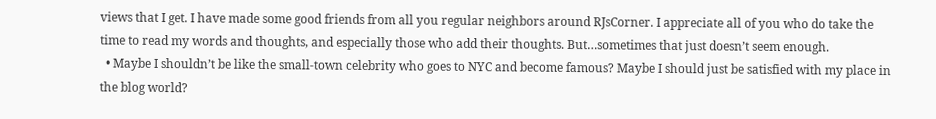views that I get. I have made some good friends from all you regular neighbors around RJsCorner. I appreciate all of you who do take the time to read my words and thoughts, and especially those who add their thoughts. But…sometimes that just doesn’t seem enough.
  • Maybe I shouldn’t be like the small-town celebrity who goes to NYC and become famous? Maybe I should just be satisfied with my place in the blog world?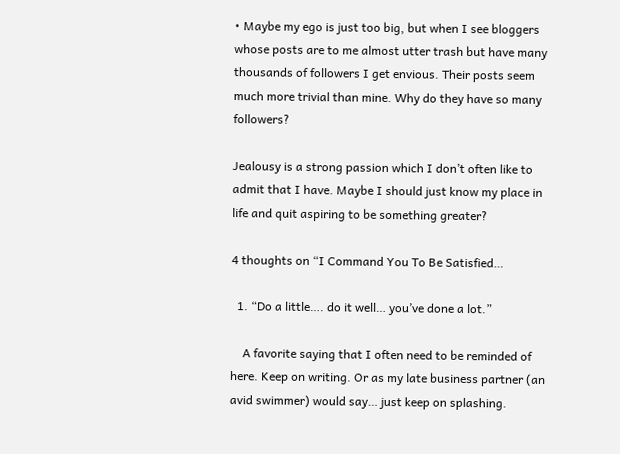• Maybe my ego is just too big, but when I see bloggers whose posts are to me almost utter trash but have many thousands of followers I get envious. Their posts seem much more trivial than mine. Why do they have so many followers?

Jealousy is a strong passion which I don’t often like to admit that I have. Maybe I should just know my place in life and quit aspiring to be something greater?

4 thoughts on “I Command You To Be Satisfied…

  1. “Do a little…. do it well… you’ve done a lot.”

    A favorite saying that I often need to be reminded of here. Keep on writing. Or as my late business partner (an avid swimmer) would say… just keep on splashing.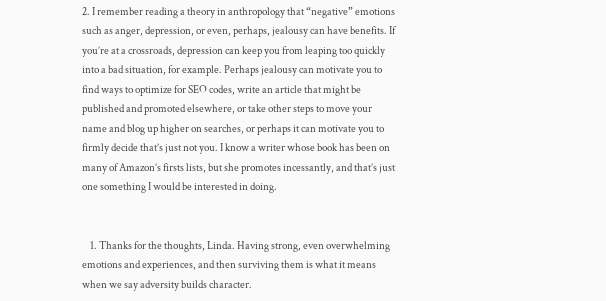2. I remember reading a theory in anthropology that “negative” emotions such as anger, depression, or even, perhaps, jealousy can have benefits. If you’re at a crossroads, depression can keep you from leaping too quickly into a bad situation, for example. Perhaps jealousy can motivate you to find ways to optimize for SEO codes, write an article that might be published and promoted elsewhere, or take other steps to move your name and blog up higher on searches, or perhaps it can motivate you to firmly decide that’s just not you. I know a writer whose book has been on many of Amazon’s firsts lists, but she promotes incessantly, and that’s just one something I would be interested in doing.


    1. Thanks for the thoughts, Linda. Having strong, even overwhelming emotions and experiences, and then surviving them is what it means when we say adversity builds character.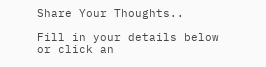Share Your Thoughts..

Fill in your details below or click an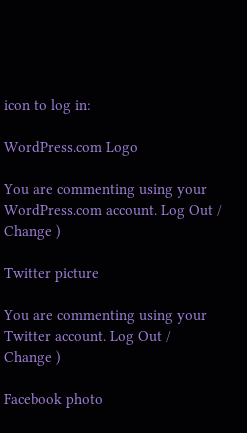icon to log in:

WordPress.com Logo

You are commenting using your WordPress.com account. Log Out /  Change )

Twitter picture

You are commenting using your Twitter account. Log Out /  Change )

Facebook photo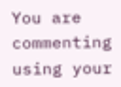You are commenting using your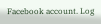Facebook account. Log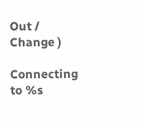Out /  Change )

Connecting to %s